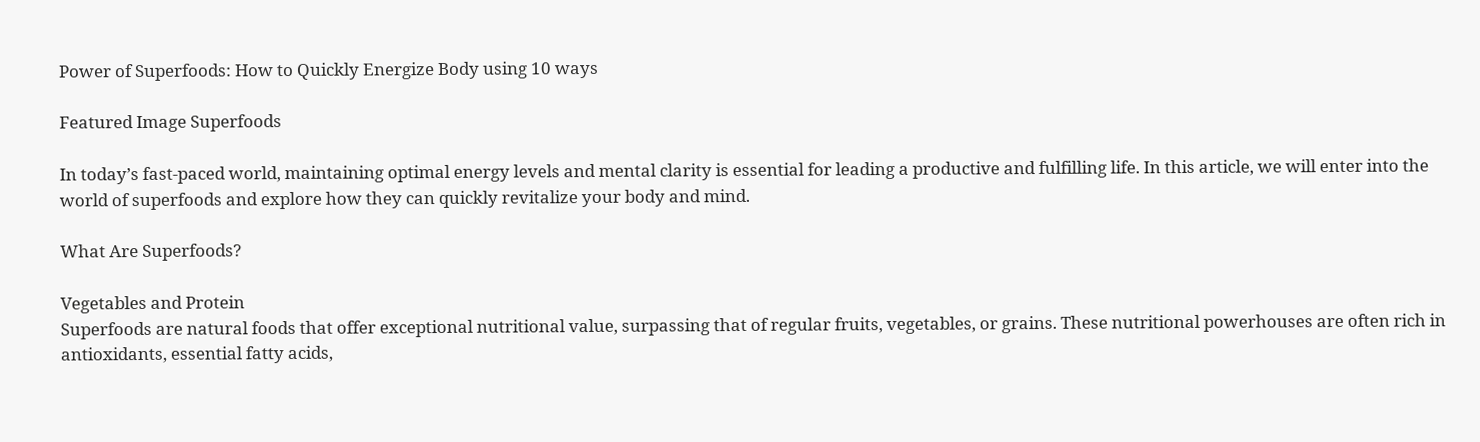Power of Superfoods: How to Quickly Energize Body using 10 ways

Featured Image Superfoods

In today’s fast-paced world, maintaining optimal energy levels and mental clarity is essential for leading a productive and fulfilling life. In this article, we will enter into the world of superfoods and explore how they can quickly revitalize your body and mind.

What Are Superfoods?

Vegetables and Protein
Superfoods are natural foods that offer exceptional nutritional value, surpassing that of regular fruits, vegetables, or grains. These nutritional powerhouses are often rich in antioxidants, essential fatty acids,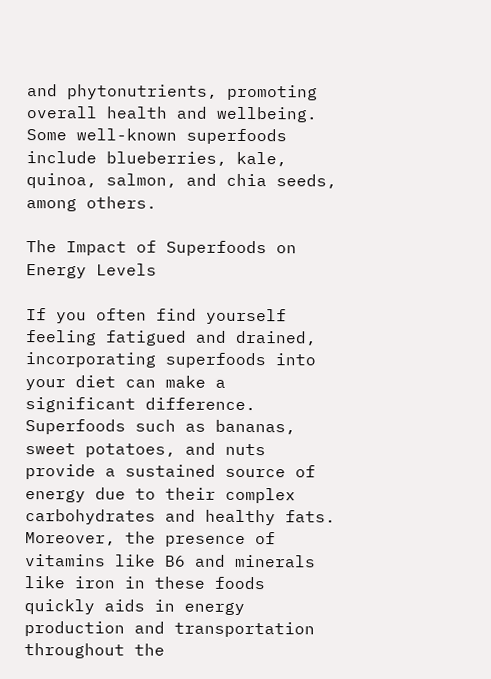and phytonutrients, promoting overall health and wellbeing. Some well-known superfoods include blueberries, kale, quinoa, salmon, and chia seeds, among others.

The Impact of Superfoods on Energy Levels

If you often find yourself feeling fatigued and drained, incorporating superfoods into your diet can make a significant difference. Superfoods such as bananas, sweet potatoes, and nuts provide a sustained source of energy due to their complex carbohydrates and healthy fats. Moreover, the presence of vitamins like B6 and minerals like iron in these foods quickly aids in energy production and transportation throughout the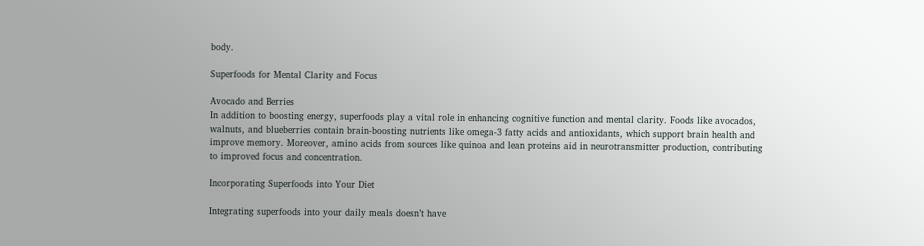body.

Superfoods for Mental Clarity and Focus

Avocado and Berries
In addition to boosting energy, superfoods play a vital role in enhancing cognitive function and mental clarity. Foods like avocados, walnuts, and blueberries contain brain-boosting nutrients like omega-3 fatty acids and antioxidants, which support brain health and improve memory. Moreover, amino acids from sources like quinoa and lean proteins aid in neurotransmitter production, contributing to improved focus and concentration.

Incorporating Superfoods into Your Diet

Integrating superfoods into your daily meals doesn’t have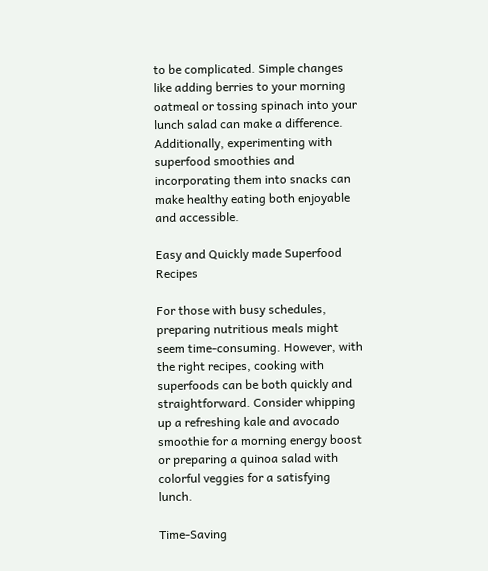to be complicated. Simple changes like adding berries to your morning oatmeal or tossing spinach into your lunch salad can make a difference. Additionally, experimenting with superfood smoothies and incorporating them into snacks can make healthy eating both enjoyable and accessible.

Easy and Quickly made Superfood Recipes

For those with busy schedules, preparing nutritious meals might seem time-consuming. However, with the right recipes, cooking with superfoods can be both quickly and straightforward. Consider whipping up a refreshing kale and avocado smoothie for a morning energy boost or preparing a quinoa salad with colorful veggies for a satisfying lunch.

Time-Saving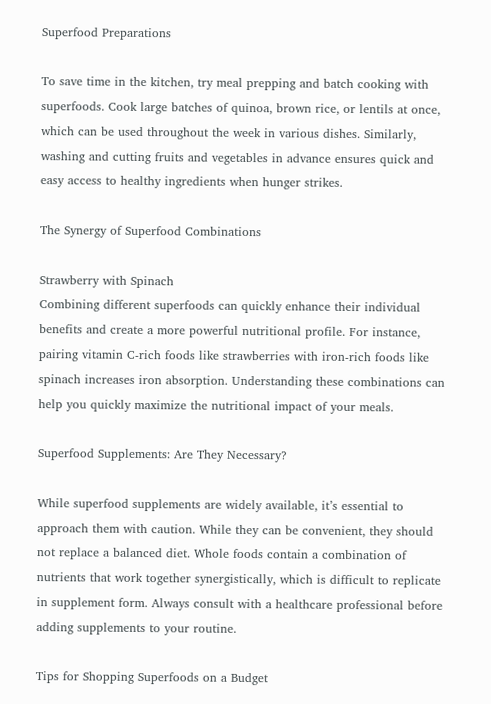Superfood Preparations

To save time in the kitchen, try meal prepping and batch cooking with superfoods. Cook large batches of quinoa, brown rice, or lentils at once, which can be used throughout the week in various dishes. Similarly, washing and cutting fruits and vegetables in advance ensures quick and easy access to healthy ingredients when hunger strikes.

The Synergy of Superfood Combinations

Strawberry with Spinach
Combining different superfoods can quickly enhance their individual benefits and create a more powerful nutritional profile. For instance, pairing vitamin C-rich foods like strawberries with iron-rich foods like spinach increases iron absorption. Understanding these combinations can help you quickly maximize the nutritional impact of your meals.

Superfood Supplements: Are They Necessary?

While superfood supplements are widely available, it’s essential to approach them with caution. While they can be convenient, they should not replace a balanced diet. Whole foods contain a combination of nutrients that work together synergistically, which is difficult to replicate in supplement form. Always consult with a healthcare professional before adding supplements to your routine.

Tips for Shopping Superfoods on a Budget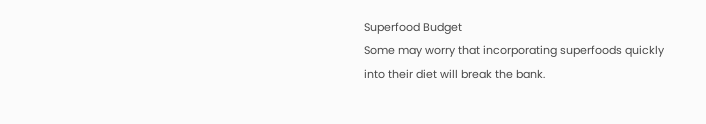Superfood Budget
Some may worry that incorporating superfoods quickly into their diet will break the bank.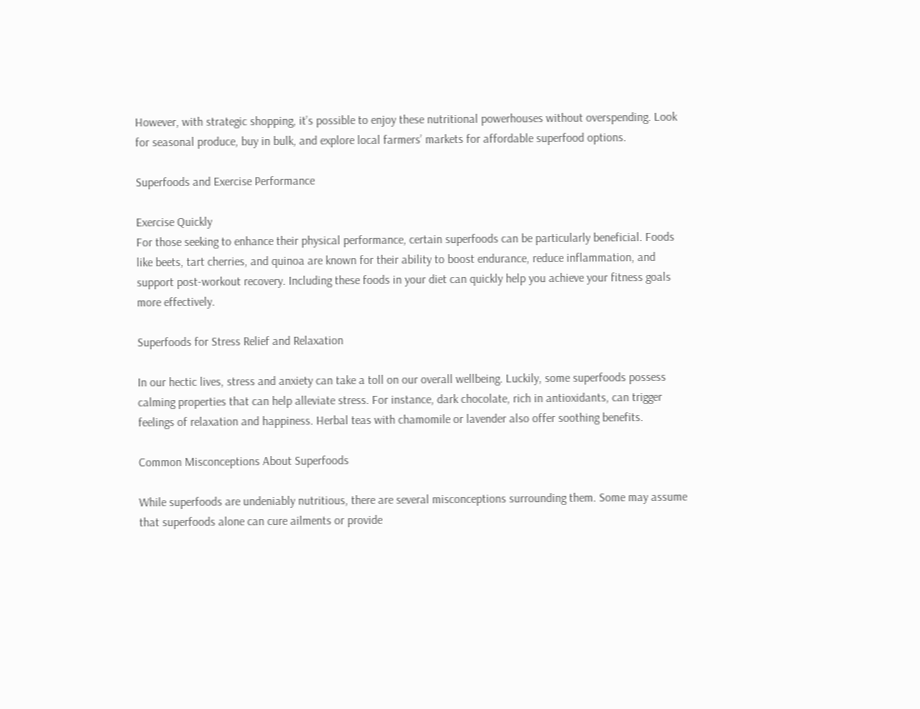However, with strategic shopping, it’s possible to enjoy these nutritional powerhouses without overspending. Look for seasonal produce, buy in bulk, and explore local farmers’ markets for affordable superfood options.

Superfoods and Exercise Performance

Exercise Quickly
For those seeking to enhance their physical performance, certain superfoods can be particularly beneficial. Foods like beets, tart cherries, and quinoa are known for their ability to boost endurance, reduce inflammation, and support post-workout recovery. Including these foods in your diet can quickly help you achieve your fitness goals more effectively.

Superfoods for Stress Relief and Relaxation

In our hectic lives, stress and anxiety can take a toll on our overall wellbeing. Luckily, some superfoods possess calming properties that can help alleviate stress. For instance, dark chocolate, rich in antioxidants, can trigger feelings of relaxation and happiness. Herbal teas with chamomile or lavender also offer soothing benefits.

Common Misconceptions About Superfoods

While superfoods are undeniably nutritious, there are several misconceptions surrounding them. Some may assume that superfoods alone can cure ailments or provide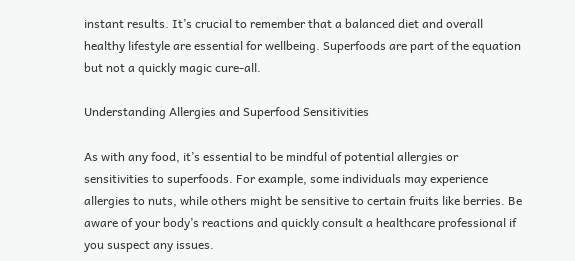instant results. It’s crucial to remember that a balanced diet and overall healthy lifestyle are essential for wellbeing. Superfoods are part of the equation but not a quickly magic cure-all.

Understanding Allergies and Superfood Sensitivities

As with any food, it’s essential to be mindful of potential allergies or sensitivities to superfoods. For example, some individuals may experience allergies to nuts, while others might be sensitive to certain fruits like berries. Be aware of your body’s reactions and quickly consult a healthcare professional if you suspect any issues.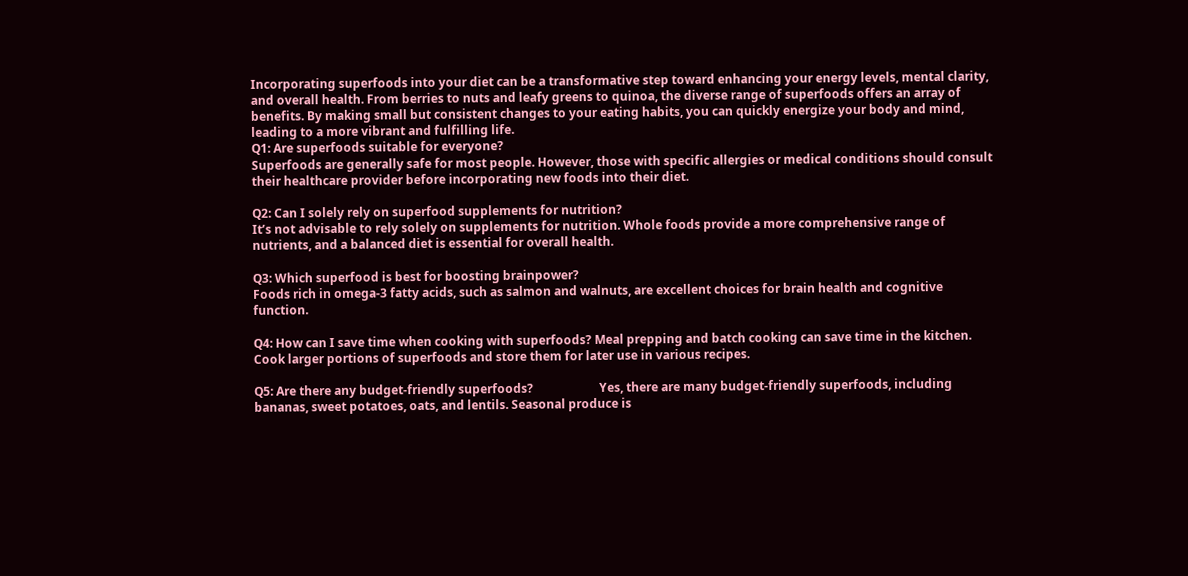Incorporating superfoods into your diet can be a transformative step toward enhancing your energy levels, mental clarity, and overall health. From berries to nuts and leafy greens to quinoa, the diverse range of superfoods offers an array of benefits. By making small but consistent changes to your eating habits, you can quickly energize your body and mind, leading to a more vibrant and fulfilling life.
Q1: Are superfoods suitable for everyone?
Superfoods are generally safe for most people. However, those with specific allergies or medical conditions should consult their healthcare provider before incorporating new foods into their diet.

Q2: Can I solely rely on superfood supplements for nutrition?
It’s not advisable to rely solely on supplements for nutrition. Whole foods provide a more comprehensive range of nutrients, and a balanced diet is essential for overall health.

Q3: Which superfood is best for boosting brainpower?
Foods rich in omega-3 fatty acids, such as salmon and walnuts, are excellent choices for brain health and cognitive function.

Q4: How can I save time when cooking with superfoods? Meal prepping and batch cooking can save time in the kitchen. Cook larger portions of superfoods and store them for later use in various recipes.

Q5: Are there any budget-friendly superfoods?                      Yes, there are many budget-friendly superfoods, including bananas, sweet potatoes, oats, and lentils. Seasonal produce is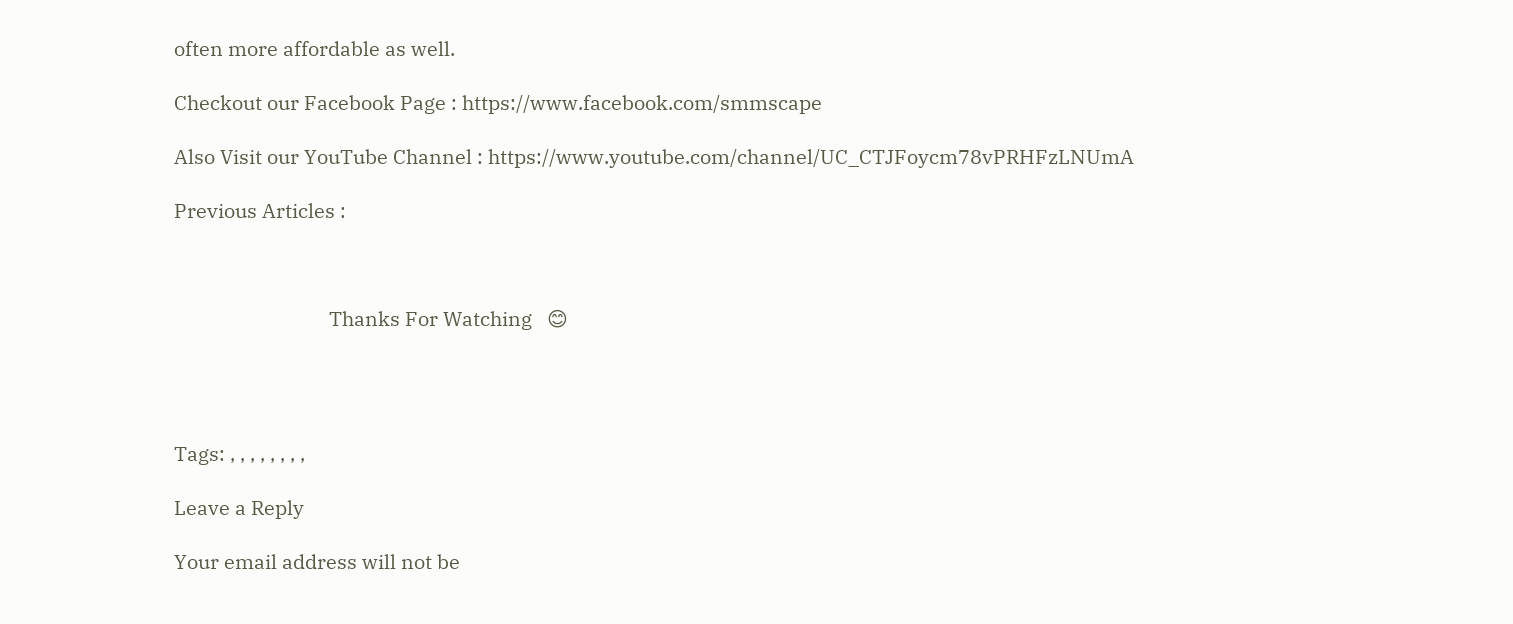often more affordable as well.

Checkout our Facebook Page : https://www.facebook.com/smmscape

Also Visit our YouTube Channel : https://www.youtube.com/channel/UC_CTJFoycm78vPRHFzLNUmA

Previous Articles :



                               Thanks For Watching   😊




Tags: , , , , , , , ,

Leave a Reply

Your email address will not be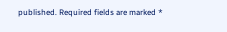published. Required fields are marked *